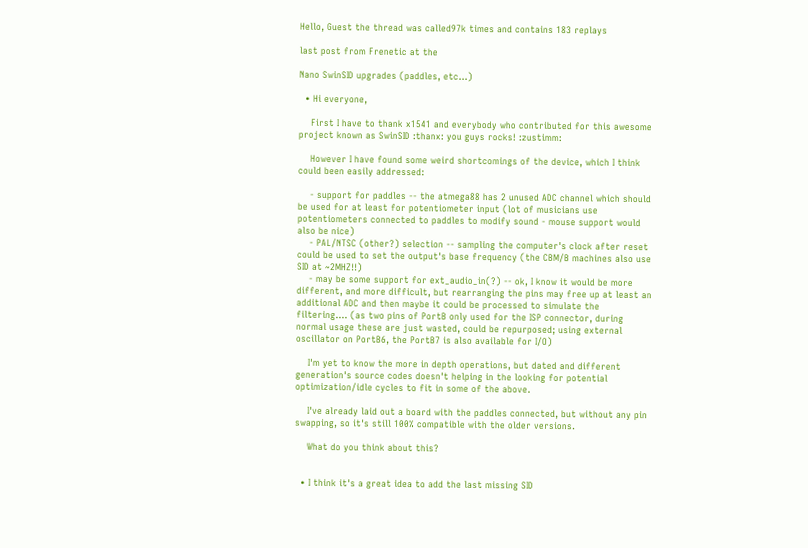Hello, Guest the thread was called97k times and contains 183 replays

last post from Frenetic at the

Nano SwinSID upgrades (paddles, etc...)

  • Hi everyone,

    First I have to thank x1541 and everybody who contributed for this awesome project known as SwinSID :thanx: you guys rocks! :zustimm:

    However I have found some weird shortcomings of the device, which I think could been easily addressed:

    - support for paddles -- the atmega88 has 2 unused ADC channel which should be used for at least for potentiometer input (lot of musicians use potentiometers connected to paddles to modify sound - mouse support would also be nice)
    - PAL/NTSC (other?) selection -- sampling the computer's clock after reset could be used to set the output's base frequency (the CBM/B machines also use SID at ~2MHZ!!)
    - may be some support for ext_audio_in(?) -- ok, I know it would be more different, and more difficult, but rearranging the pins may free up at least an additional ADC and then maybe it could be processed to simulate the filtering.... (as two pins of PortB only used for the ISP connector, during normal usage these are just wasted, could be repurposed; using external oscillator on PortB6, the PortB7 is also available for I/O)

    I'm yet to know the more in depth operations, but dated and different generation's source codes doesn't helping in the looking for potential optimization/idle cycles to fit in some of the above.

    I've already laid out a board with the paddles connected, but without any pin swapping, so it's still 100% compatible with the older versions.

    What do you think about this?


  • I think it's a great idea to add the last missing SID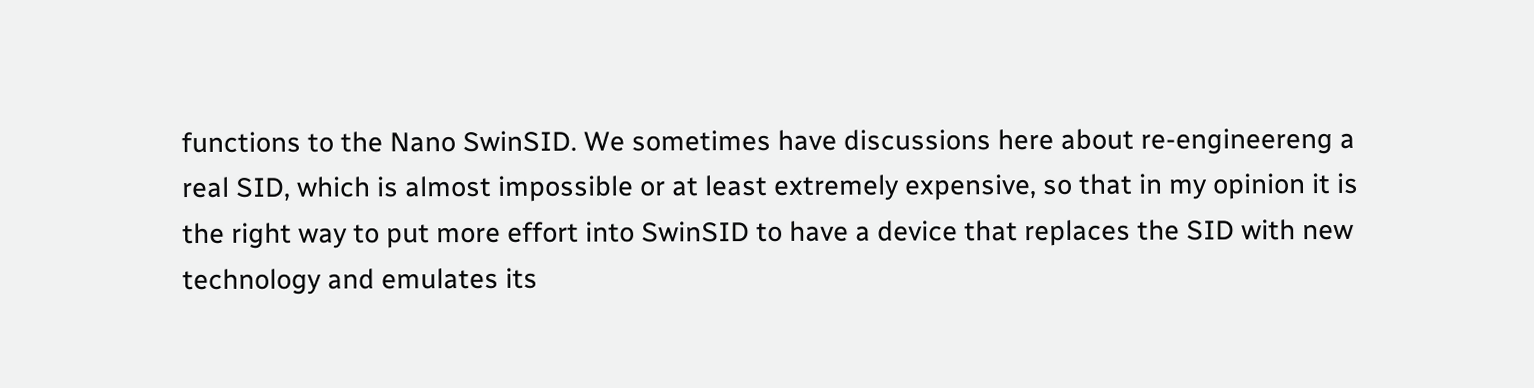functions to the Nano SwinSID. We sometimes have discussions here about re-engineereng a real SID, which is almost impossible or at least extremely expensive, so that in my opinion it is the right way to put more effort into SwinSID to have a device that replaces the SID with new technology and emulates its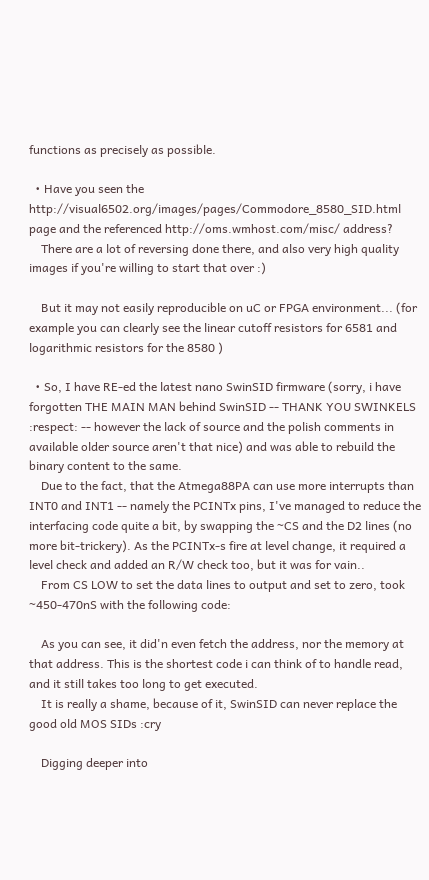functions as precisely as possible.

  • Have you seen the http://visual6502.org/images/pages/Commodore_8580_SID.html page and the referenced http://oms.wmhost.com/misc/ address?
    There are a lot of reversing done there, and also very high quality images if you're willing to start that over :)

    But it may not easily reproducible on uC or FPGA environment... (for example you can clearly see the linear cutoff resistors for 6581 and logarithmic resistors for the 8580 )

  • So, I have RE-ed the latest nano SwinSID firmware (sorry, i have forgotten THE MAIN MAN behind SwinSID -- THANK YOU SWINKELS :respect: -- however the lack of source and the polish comments in available older source aren't that nice) and was able to rebuild the binary content to the same.
    Due to the fact, that the Atmega88PA can use more interrupts than INT0 and INT1 -- namely the PCINTx pins, I've managed to reduce the interfacing code quite a bit, by swapping the ~CS and the D2 lines (no more bit-trickery). As the PCINTx-s fire at level change, it required a level check and added an R/W check too, but it was for vain..
    From CS LOW to set the data lines to output and set to zero, took ~450-470nS with the following code:

    As you can see, it did'n even fetch the address, nor the memory at that address. This is the shortest code i can think of to handle read, and it still takes too long to get executed.
    It is really a shame, because of it, SwinSID can never replace the good old MOS SIDs :cry

    Digging deeper into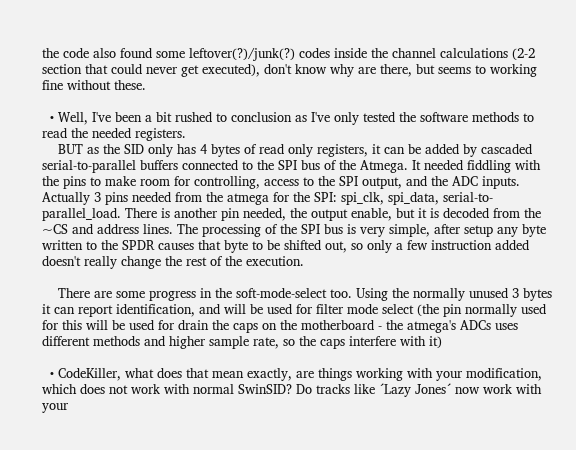the code also found some leftover(?)/junk(?) codes inside the channel calculations (2-2 section that could never get executed), don't know why are there, but seems to working fine without these.

  • Well, I've been a bit rushed to conclusion as I've only tested the software methods to read the needed registers.
    BUT as the SID only has 4 bytes of read only registers, it can be added by cascaded serial-to-parallel buffers connected to the SPI bus of the Atmega. It needed fiddling with the pins to make room for controlling, access to the SPI output, and the ADC inputs. Actually 3 pins needed from the atmega for the SPI: spi_clk, spi_data, serial-to-parallel_load. There is another pin needed, the output enable, but it is decoded from the ~CS and address lines. The processing of the SPI bus is very simple, after setup any byte written to the SPDR causes that byte to be shifted out, so only a few instruction added doesn't really change the rest of the execution.

    There are some progress in the soft-mode-select too. Using the normally unused 3 bytes it can report identification, and will be used for filter mode select (the pin normally used for this will be used for drain the caps on the motherboard - the atmega's ADCs uses different methods and higher sample rate, so the caps interfere with it)

  • CodeKiller, what does that mean exactly, are things working with your modification, which does not work with normal SwinSID? Do tracks like ´Lazy Jones´ now work with your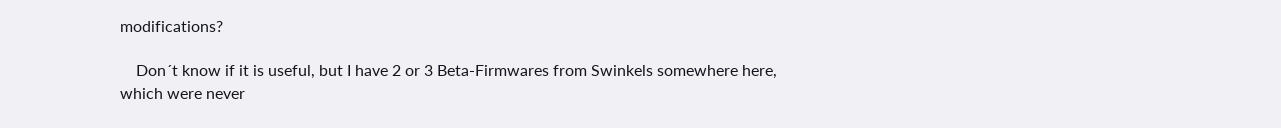modifications?

    Don´t know if it is useful, but I have 2 or 3 Beta-Firmwares from Swinkels somewhere here, which were never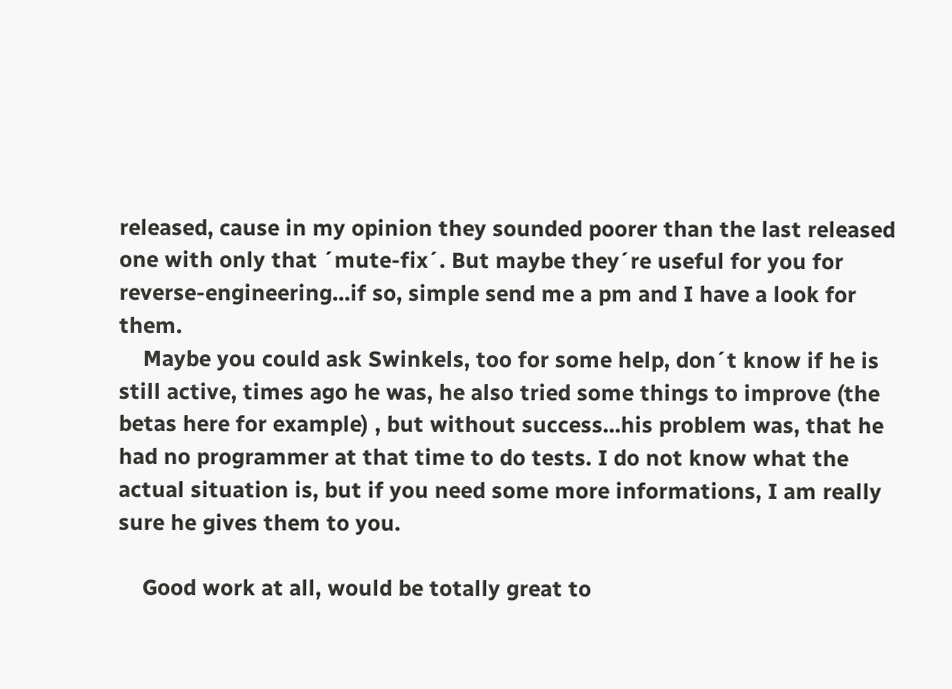released, cause in my opinion they sounded poorer than the last released one with only that ´mute-fix´. But maybe they´re useful for you for reverse-engineering...if so, simple send me a pm and I have a look for them.
    Maybe you could ask Swinkels, too for some help, don´t know if he is still active, times ago he was, he also tried some things to improve (the betas here for example) , but without success...his problem was, that he had no programmer at that time to do tests. I do not know what the actual situation is, but if you need some more informations, I am really sure he gives them to you.

    Good work at all, would be totally great to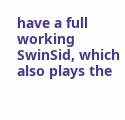have a full working SwinSid, which also plays the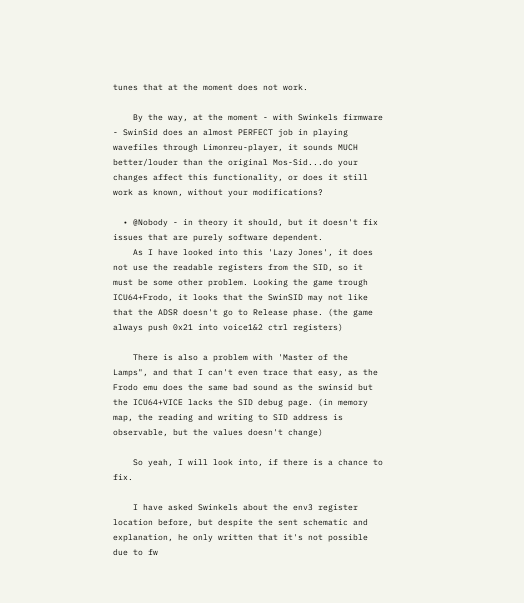tunes that at the moment does not work.

    By the way, at the moment - with Swinkels firmware - SwinSid does an almost PERFECT job in playing wavefiles through Limonreu-player, it sounds MUCH better/louder than the original Mos-Sid...do your changes affect this functionality, or does it still work as known, without your modifications?

  • @Nobody - in theory it should, but it doesn't fix issues that are purely software dependent.
    As I have looked into this 'Lazy Jones', it does not use the readable registers from the SID, so it must be some other problem. Looking the game trough ICU64+Frodo, it looks that the SwinSID may not like that the ADSR doesn't go to Release phase. (the game always push 0x21 into voice1&2 ctrl registers)

    There is also a problem with 'Master of the Lamps", and that I can't even trace that easy, as the Frodo emu does the same bad sound as the swinsid but the ICU64+VICE lacks the SID debug page. (in memory map, the reading and writing to SID address is observable, but the values doesn't change)

    So yeah, I will look into, if there is a chance to fix.

    I have asked Swinkels about the env3 register location before, but despite the sent schematic and explanation, he only written that it's not possible due to fw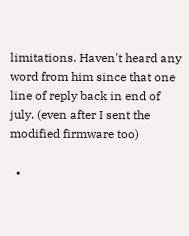limitations. Haven't heard any word from him since that one line of reply back in end of july. (even after I sent the modified firmware too)

  •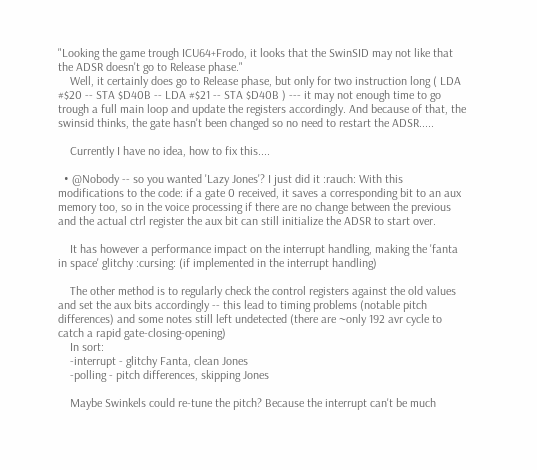"Looking the game trough ICU64+Frodo, it looks that the SwinSID may not like that the ADSR doesn't go to Release phase."
    Well, it certainly does go to Release phase, but only for two instruction long ( LDA #$20 -- STA $D40B -- LDA #$21 -- STA $D40B ) --- it may not enough time to go trough a full main loop and update the registers accordingly. And because of that, the swinsid thinks, the gate hasn't been changed so no need to restart the ADSR.....

    Currently I have no idea, how to fix this....

  • @Nobody -- so you wanted 'Lazy Jones'? I just did it :rauch: With this modifications to the code: if a gate 0 received, it saves a corresponding bit to an aux memory too, so in the voice processing if there are no change between the previous and the actual ctrl register the aux bit can still initialize the ADSR to start over.

    It has however a performance impact on the interrupt handling, making the 'fanta in space' glitchy :cursing: (if implemented in the interrupt handling)

    The other method is to regularly check the control registers against the old values and set the aux bits accordingly -- this lead to timing problems (notable pitch differences) and some notes still left undetected (there are ~only 192 avr cycle to catch a rapid gate-closing-opening)
    In sort:
    -interrupt - glitchy Fanta, clean Jones
    -polling - pitch differences, skipping Jones

    Maybe Swinkels could re-tune the pitch? Because the interrupt can't be much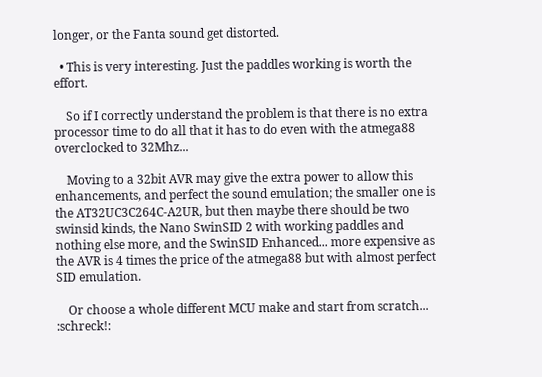longer, or the Fanta sound get distorted.

  • This is very interesting. Just the paddles working is worth the effort.

    So if I correctly understand the problem is that there is no extra processor time to do all that it has to do even with the atmega88 overclocked to 32Mhz...

    Moving to a 32bit AVR may give the extra power to allow this enhancements, and perfect the sound emulation; the smaller one is the AT32UC3C264C-A2UR, but then maybe there should be two swinsid kinds, the Nano SwinSID 2 with working paddles and nothing else more, and the SwinSID Enhanced... more expensive as the AVR is 4 times the price of the atmega88 but with almost perfect SID emulation.

    Or choose a whole different MCU make and start from scratch... :schreck!: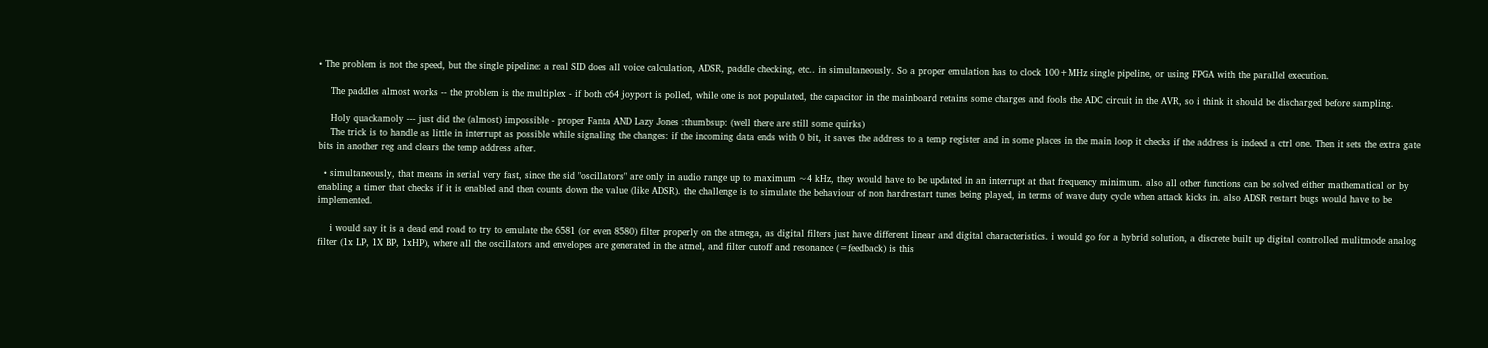• The problem is not the speed, but the single pipeline: a real SID does all voice calculation, ADSR, paddle checking, etc.. in simultaneously. So a proper emulation has to clock 100+MHz single pipeline, or using FPGA with the parallel execution.

    The paddles almost works -- the problem is the multiplex - if both c64 joyport is polled, while one is not populated, the capacitor in the mainboard retains some charges and fools the ADC circuit in the AVR, so i think it should be discharged before sampling.

    Holy quackamoly --- just did the (almost) impossible - proper Fanta AND Lazy Jones :thumbsup: (well there are still some quirks)
    The trick is to handle as little in interrupt as possible while signaling the changes: if the incoming data ends with 0 bit, it saves the address to a temp register and in some places in the main loop it checks if the address is indeed a ctrl one. Then it sets the extra gate bits in another reg and clears the temp address after.

  • simultaneously, that means in serial very fast, since the sid "oscillators" are only in audio range up to maximum ~4 kHz, they would have to be updated in an interrupt at that frequency minimum. also all other functions can be solved either mathematical or by enabling a timer that checks if it is enabled and then counts down the value (like ADSR). the challenge is to simulate the behaviour of non hardrestart tunes being played, in terms of wave duty cycle when attack kicks in. also ADSR restart bugs would have to be implemented.

    i would say it is a dead end road to try to emulate the 6581 (or even 8580) filter properly on the atmega, as digital filters just have different linear and digital characteristics. i would go for a hybrid solution, a discrete built up digital controlled mulitmode analog filter (1x LP, 1X BP, 1xHP), where all the oscillators and envelopes are generated in the atmel, and filter cutoff and resonance (=feedback) is this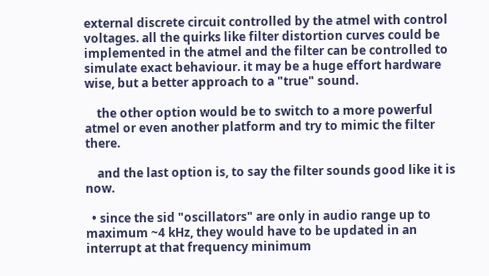external discrete circuit controlled by the atmel with control voltages. all the quirks like filter distortion curves could be implemented in the atmel and the filter can be controlled to simulate exact behaviour. it may be a huge effort hardware wise, but a better approach to a "true" sound.

    the other option would be to switch to a more powerful atmel or even another platform and try to mimic the filter there.

    and the last option is, to say the filter sounds good like it is now.

  • since the sid "oscillators" are only in audio range up to maximum ~4 kHz, they would have to be updated in an interrupt at that frequency minimum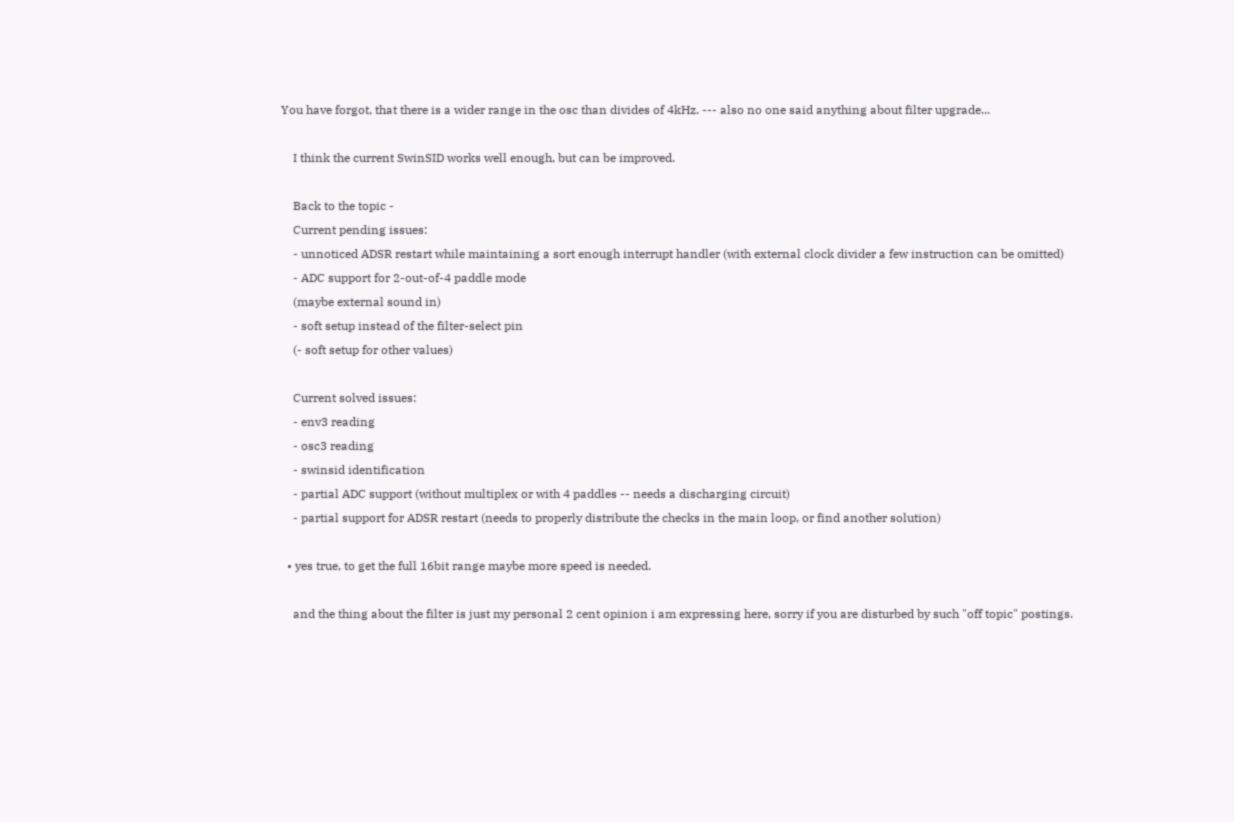You have forgot, that there is a wider range in the osc than divides of 4kHz. --- also no one said anything about filter upgrade...

    I think the current SwinSID works well enough, but can be improved.

    Back to the topic -
    Current pending issues:
    - unnoticed ADSR restart while maintaining a sort enough interrupt handler (with external clock divider a few instruction can be omitted)
    - ADC support for 2-out-of-4 paddle mode
    (maybe external sound in)
    - soft setup instead of the filter-select pin
    (- soft setup for other values)

    Current solved issues:
    - env3 reading
    - osc3 reading
    - swinsid identification
    - partial ADC support (without multiplex or with 4 paddles -- needs a discharging circuit)
    - partial support for ADSR restart (needs to properly distribute the checks in the main loop, or find another solution)

  • yes true, to get the full 16bit range maybe more speed is needed.

    and the thing about the filter is just my personal 2 cent opinion i am expressing here, sorry if you are disturbed by such "off topic" postings.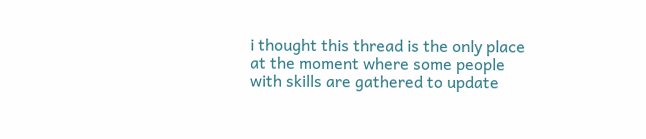i thought this thread is the only place at the moment where some people with skills are gathered to update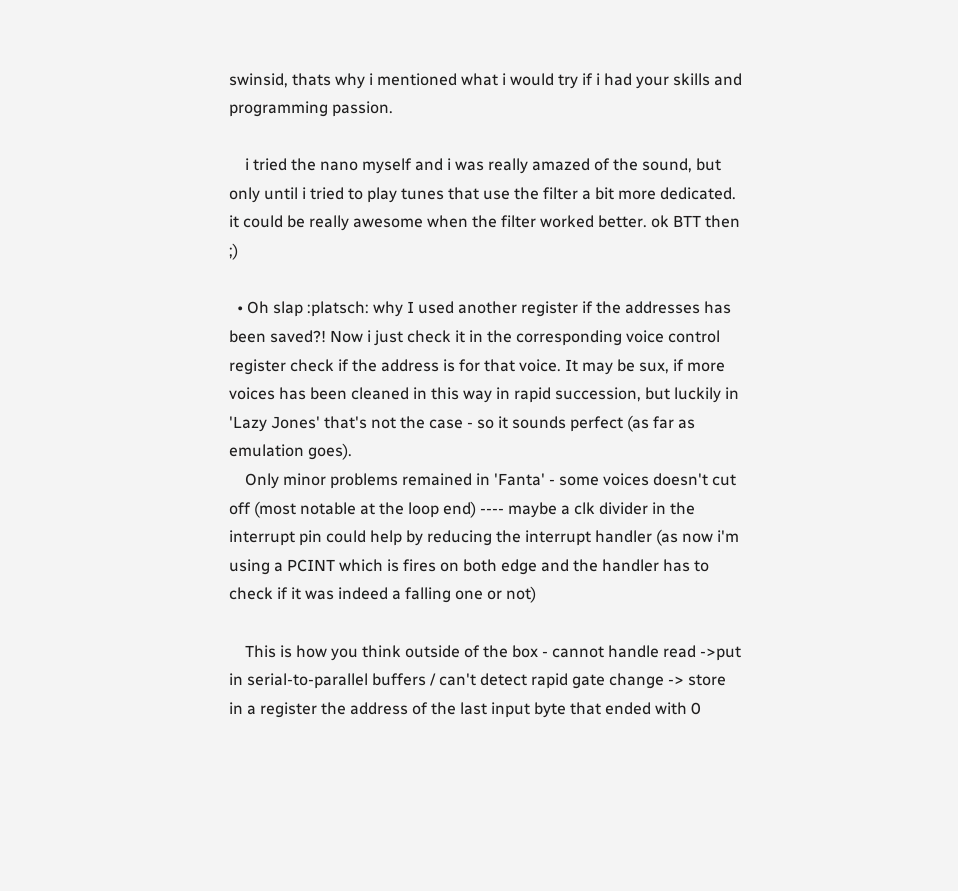swinsid, thats why i mentioned what i would try if i had your skills and programming passion.

    i tried the nano myself and i was really amazed of the sound, but only until i tried to play tunes that use the filter a bit more dedicated. it could be really awesome when the filter worked better. ok BTT then ;)

  • Oh slap :platsch: why I used another register if the addresses has been saved?! Now i just check it in the corresponding voice control register check if the address is for that voice. It may be sux, if more voices has been cleaned in this way in rapid succession, but luckily in 'Lazy Jones' that's not the case - so it sounds perfect (as far as emulation goes).
    Only minor problems remained in 'Fanta' - some voices doesn't cut off (most notable at the loop end) ---- maybe a clk divider in the interrupt pin could help by reducing the interrupt handler (as now i'm using a PCINT which is fires on both edge and the handler has to check if it was indeed a falling one or not)

    This is how you think outside of the box - cannot handle read ->put in serial-to-parallel buffers / can't detect rapid gate change -> store in a register the address of the last input byte that ended with 0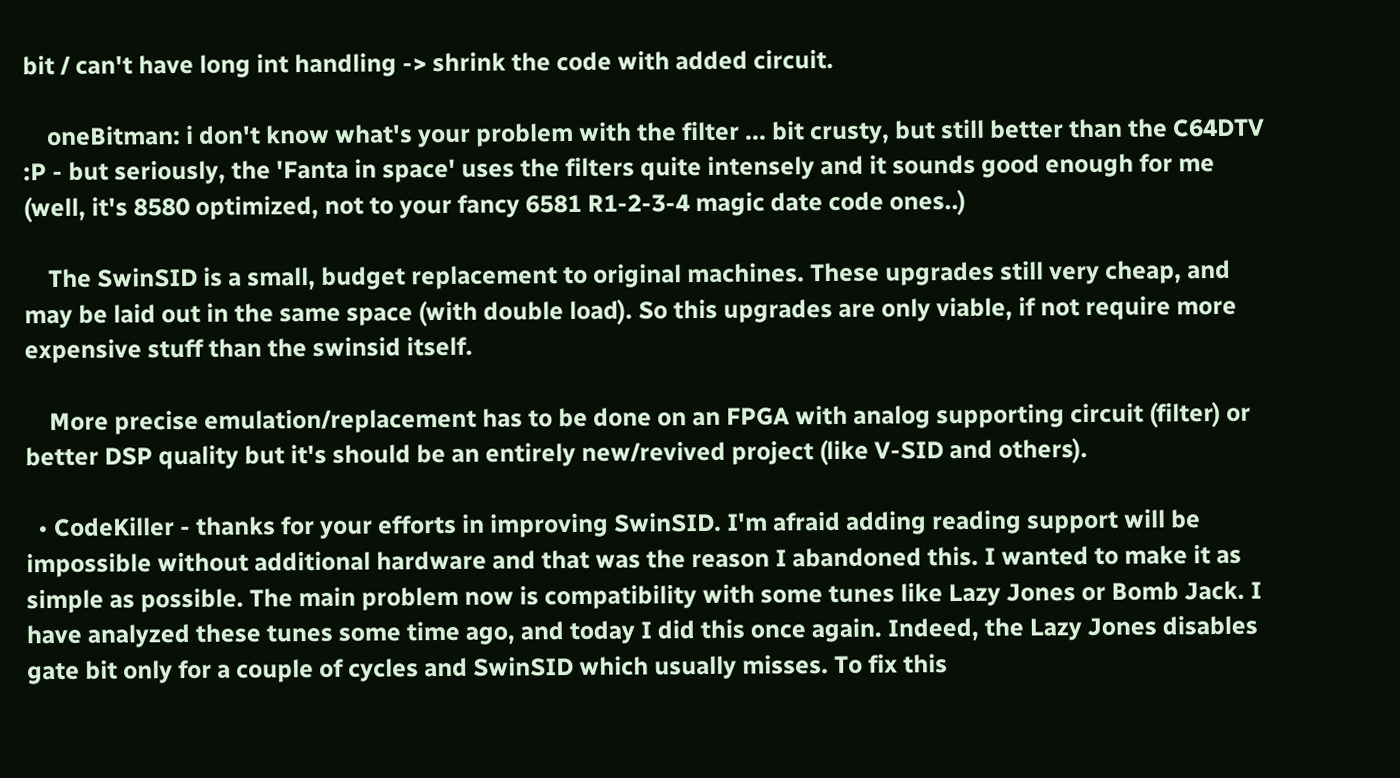bit / can't have long int handling -> shrink the code with added circuit.

    oneBitman: i don't know what's your problem with the filter ... bit crusty, but still better than the C64DTV :P - but seriously, the 'Fanta in space' uses the filters quite intensely and it sounds good enough for me (well, it's 8580 optimized, not to your fancy 6581 R1-2-3-4 magic date code ones..)

    The SwinSID is a small, budget replacement to original machines. These upgrades still very cheap, and may be laid out in the same space (with double load). So this upgrades are only viable, if not require more expensive stuff than the swinsid itself.

    More precise emulation/replacement has to be done on an FPGA with analog supporting circuit (filter) or better DSP quality but it's should be an entirely new/revived project (like V-SID and others).

  • CodeKiller - thanks for your efforts in improving SwinSID. I'm afraid adding reading support will be impossible without additional hardware and that was the reason I abandoned this. I wanted to make it as simple as possible. The main problem now is compatibility with some tunes like Lazy Jones or Bomb Jack. I have analyzed these tunes some time ago, and today I did this once again. Indeed, the Lazy Jones disables gate bit only for a couple of cycles and SwinSID which usually misses. To fix this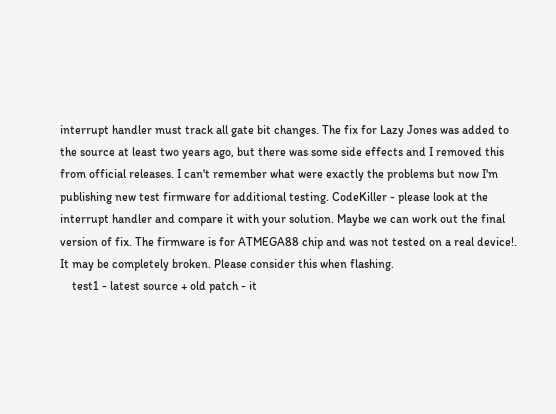interrupt handler must track all gate bit changes. The fix for Lazy Jones was added to the source at least two years ago, but there was some side effects and I removed this from official releases. I can't remember what were exactly the problems but now I'm publishing new test firmware for additional testing. CodeKiller - please look at the interrupt handler and compare it with your solution. Maybe we can work out the final version of fix. The firmware is for ATMEGA88 chip and was not tested on a real device!. It may be completely broken. Please consider this when flashing.
    test1 - latest source + old patch - it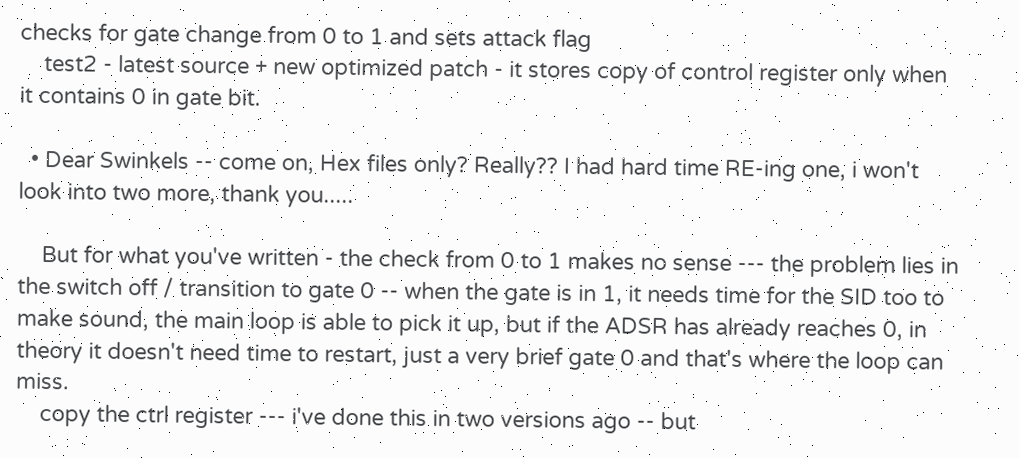checks for gate change from 0 to 1 and sets attack flag
    test2 - latest source + new optimized patch - it stores copy of control register only when it contains 0 in gate bit.

  • Dear Swinkels -- come on, Hex files only? Really?? I had hard time RE-ing one, i won't look into two more, thank you.....

    But for what you've written - the check from 0 to 1 makes no sense --- the problem lies in the switch off / transition to gate 0 -- when the gate is in 1, it needs time for the SID too to make sound, the main loop is able to pick it up, but if the ADSR has already reaches 0, in theory it doesn't need time to restart, just a very brief gate 0 and that's where the loop can miss.
    copy the ctrl register --- i've done this in two versions ago -- but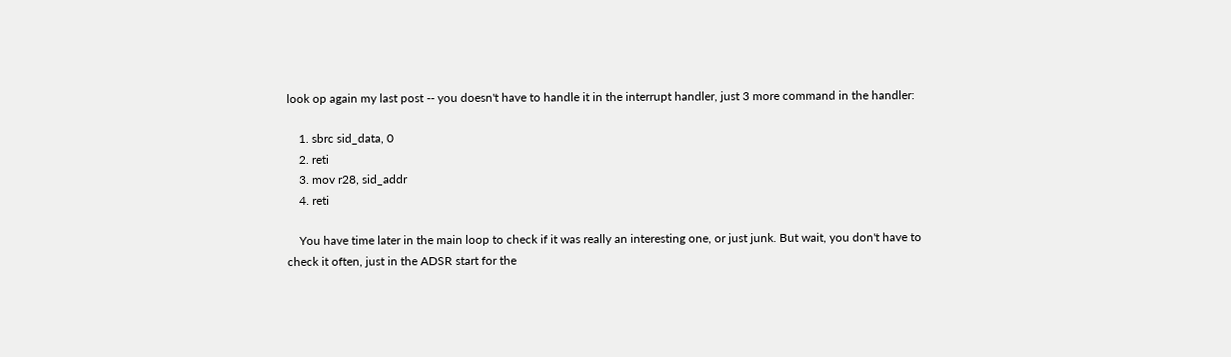look op again my last post -- you doesn't have to handle it in the interrupt handler, just 3 more command in the handler:

    1. sbrc sid_data, 0
    2. reti
    3. mov r28, sid_addr
    4. reti

    You have time later in the main loop to check if it was really an interesting one, or just junk. But wait, you don't have to check it often, just in the ADSR start for the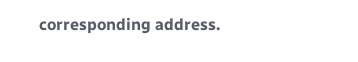corresponding address.